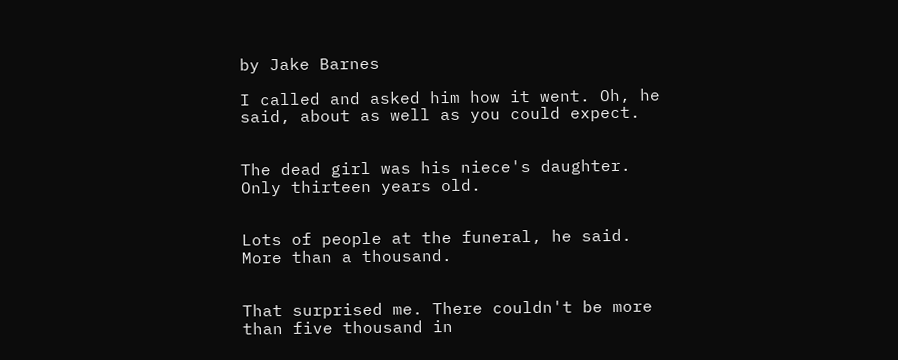by Jake Barnes

I called and asked him how it went. Oh, he said, about as well as you could expect.


The dead girl was his niece's daughter. Only thirteen years old.


Lots of people at the funeral, he said. More than a thousand.


That surprised me. There couldn't be more than five thousand in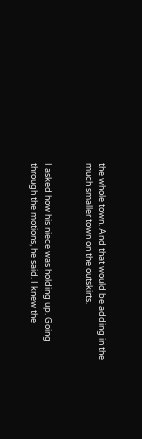the whole town. And that would be adding in the much smaller town on the outskirts.


I asked how his niece was holding up. Going through the motions, he said. I knew the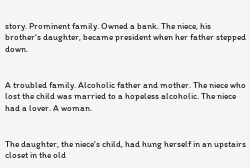story. Prominent family. Owned a bank. The niece, his brother's daughter, became president when her father stepped down.


A troubled family. Alcoholic father and mother. The niece who lost the child was married to a hopeless alcoholic. The niece had a lover. A woman.


The daughter, the niece's child, had hung herself in an upstairs closet in the old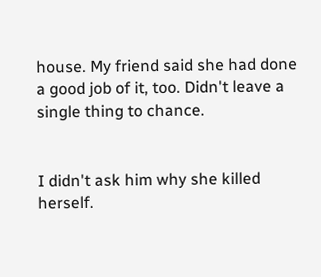house. My friend said she had done a good job of it, too. Didn't leave a single thing to chance.


I didn't ask him why she killed herself.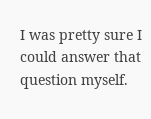I was pretty sure I could answer that question myself.